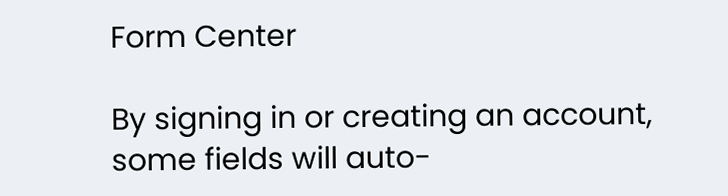Form Center

By signing in or creating an account, some fields will auto-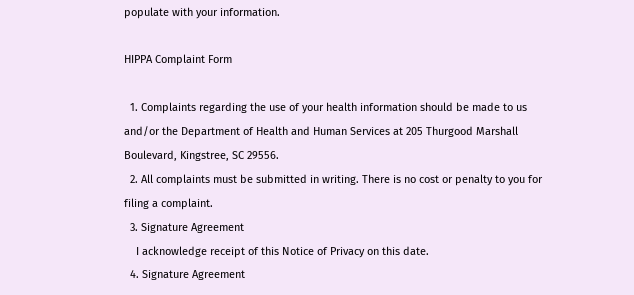populate with your information.

HIPPA Complaint Form

  1. Complaints regarding the use of your health information should be made to us and/or the Department of Health and Human Services at 205 Thurgood Marshall Boulevard, Kingstree, SC 29556.
  2. All complaints must be submitted in writing. There is no cost or penalty to you for filing a complaint.
  3. Signature Agreement
    I acknowledge receipt of this Notice of Privacy on this date.
  4. Signature Agreement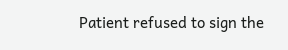Patient refused to sign the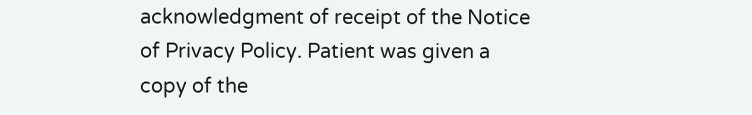acknowledgment of receipt of the Notice of Privacy Policy. Patient was given a copy of the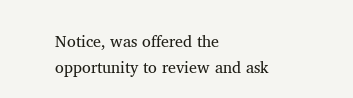Notice, was offered the opportunity to review and ask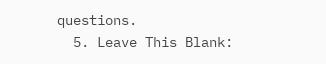questions.
  5. Leave This Blank: